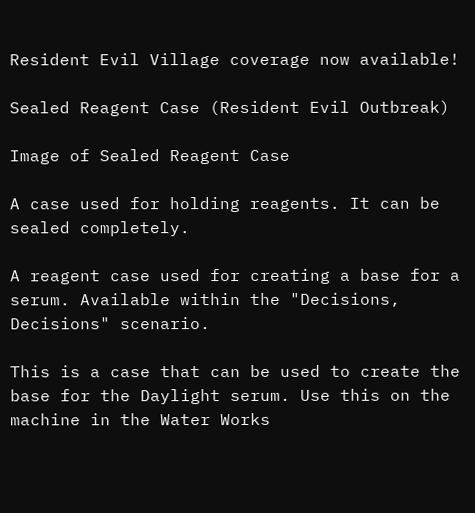Resident Evil Village coverage now available!

Sealed Reagent Case (Resident Evil Outbreak)

Image of Sealed Reagent Case

A case used for holding reagents. It can be sealed completely.

A reagent case used for creating a base for a serum. Available within the "Decisions, Decisions" scenario.

This is a case that can be used to create the base for the Daylight serum. Use this on the machine in the Water Works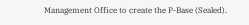Management Office to create the P-Base (Sealed).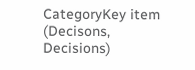CategoryKey item (Decisons, Decisions)